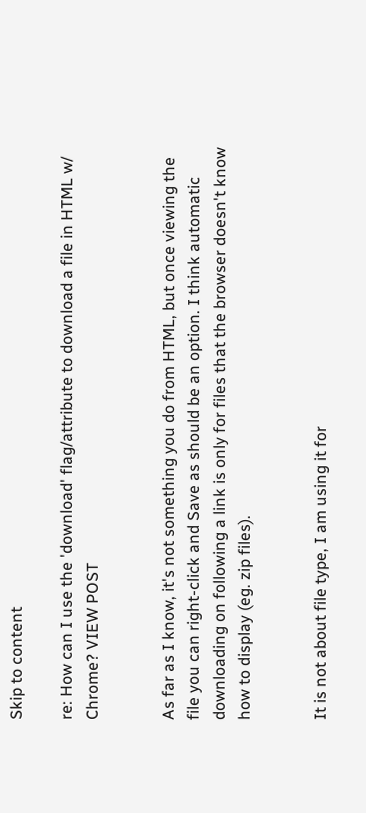Skip to content

re: How can I use the 'download' flag/attribute to download a file in HTML w/ Chrome? VIEW POST


As far as I know, it's not something you do from HTML, but once viewing the file you can right-click and Save as should be an option. I think automatic downloading on following a link is only for files that the browser doesn't know how to display (eg. zip files).


It is not about file type, I am using it for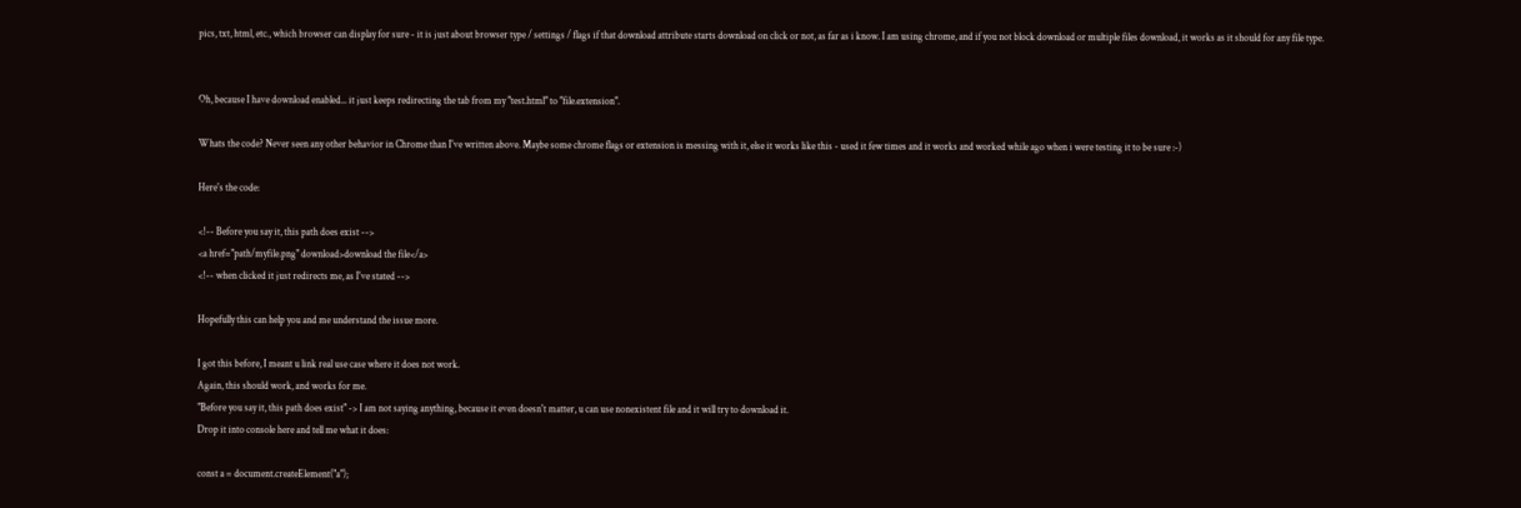pics, txt, html, etc., which browser can display for sure - it is just about browser type / settings / flags if that download attribute starts download on click or not, as far as i know. I am using chrome, and if you not block download or multiple files download, it works as it should for any file type.


Oh, because I have download enabled... it just keeps redirecting the tab from my "test.html" to "file.extension".

Whats the code? Never seen any other behavior in Chrome than I've written above. Maybe some chrome flags or extension is messing with it, else it works like this - used it few times and it works and worked while ago when i were testing it to be sure :-)

Here's the code:

<!-- Before you say it, this path does exist -->
<a href="path/myfile.png" download>download the file</a>
<!-- when clicked it just redirects me, as I've stated -->

Hopefully this can help you and me understand the issue more.

I got this before, I meant u link real use case where it does not work.
Again, this should work, and works for me.
"Before you say it, this path does exist" -> I am not saying anything, because it even doesn't matter, u can use nonexistent file and it will try to download it.
Drop it into console here and tell me what it does:

const a = document.createElement("a");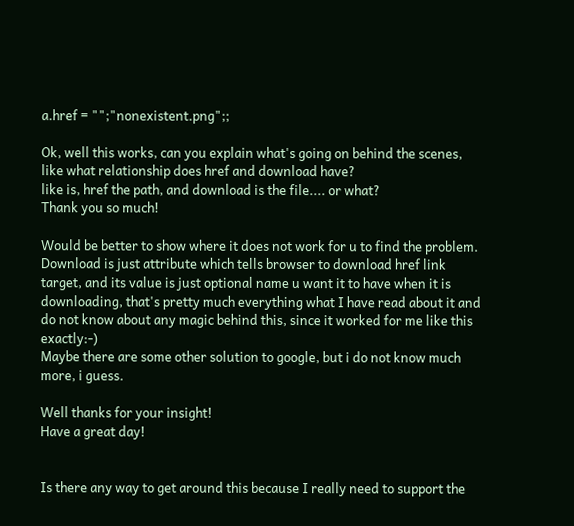a.href = "";"nonexistent.png";;

Ok, well this works, can you explain what's going on behind the scenes, like what relationship does href and download have?
like is, href the path, and download is the file.... or what?
Thank you so much!

Would be better to show where it does not work for u to find the problem.
Download is just attribute which tells browser to download href link target, and its value is just optional name u want it to have when it is downloading, that's pretty much everything what I have read about it and do not know about any magic behind this, since it worked for me like this exactly:-)
Maybe there are some other solution to google, but i do not know much more, i guess.

Well thanks for your insight!
Have a great day!


Is there any way to get around this because I really need to support the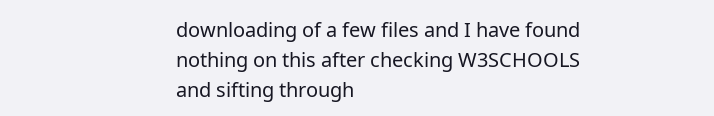downloading of a few files and I have found nothing on this after checking W3SCHOOLS and sifting through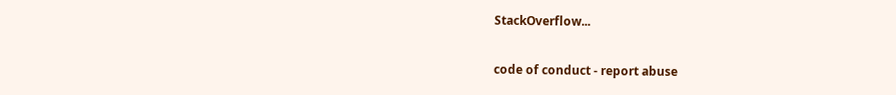StackOverflow...

code of conduct - report abuse